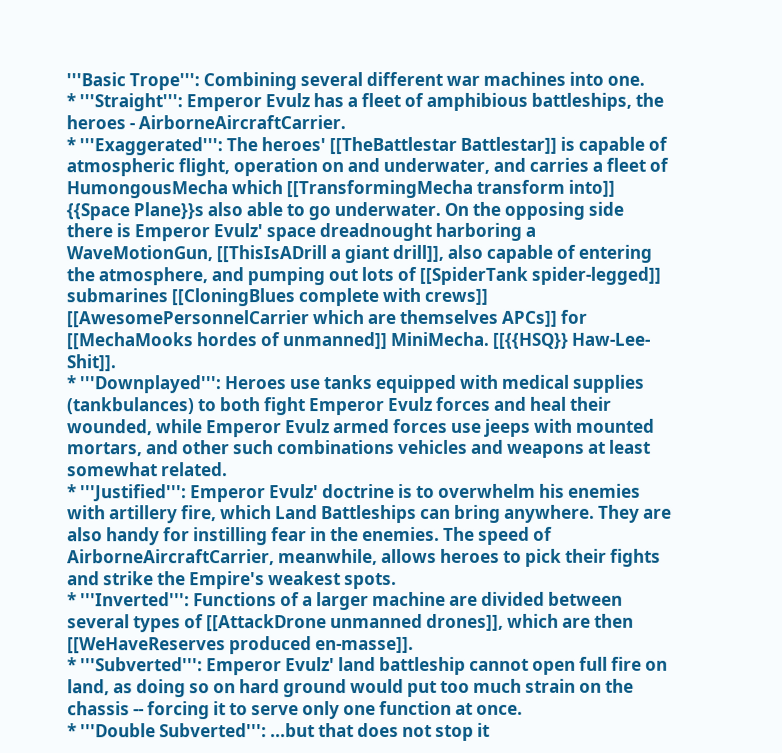'''Basic Trope''': Combining several different war machines into one.
* '''Straight''': Emperor Evulz has a fleet of amphibious battleships, the heroes - AirborneAircraftCarrier.
* '''Exaggerated''': The heroes' [[TheBattlestar Battlestar]] is capable of atmospheric flight, operation on and underwater, and carries a fleet of HumongousMecha which [[TransformingMecha transform into]] {{Space Plane}}s also able to go underwater. On the opposing side there is Emperor Evulz' space dreadnought harboring a WaveMotionGun, [[ThisIsADrill a giant drill]], also capable of entering the atmosphere, and pumping out lots of [[SpiderTank spider-legged]] submarines [[CloningBlues complete with crews]] [[AwesomePersonnelCarrier which are themselves APCs]] for [[MechaMooks hordes of unmanned]] MiniMecha. [[{{HSQ}} Haw-Lee-Shit]].
* '''Downplayed''': Heroes use tanks equipped with medical supplies (tankbulances) to both fight Emperor Evulz forces and heal their wounded, while Emperor Evulz armed forces use jeeps with mounted mortars, and other such combinations vehicles and weapons at least somewhat related.
* '''Justified''': Emperor Evulz' doctrine is to overwhelm his enemies with artillery fire, which Land Battleships can bring anywhere. They are also handy for instilling fear in the enemies. The speed of AirborneAircraftCarrier, meanwhile, allows heroes to pick their fights and strike the Empire's weakest spots.
* '''Inverted''': Functions of a larger machine are divided between several types of [[AttackDrone unmanned drones]], which are then [[WeHaveReserves produced en-masse]].
* '''Subverted''': Emperor Evulz' land battleship cannot open full fire on land, as doing so on hard ground would put too much strain on the chassis -- forcing it to serve only one function at once.
* '''Double Subverted''': ...but that does not stop it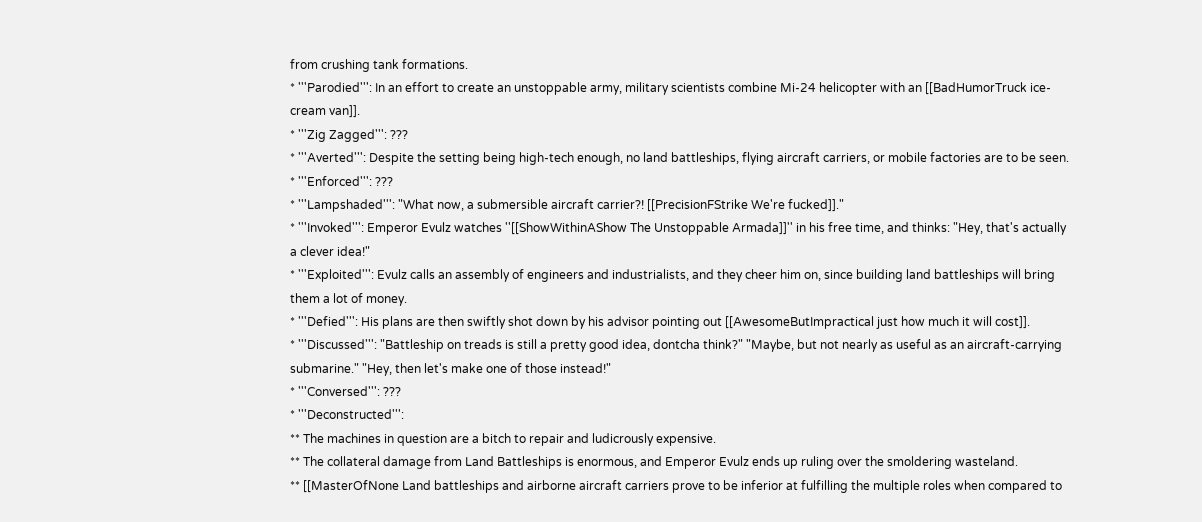from crushing tank formations.
* '''Parodied''': In an effort to create an unstoppable army, military scientists combine Mi-24 helicopter with an [[BadHumorTruck ice-cream van]].
* '''Zig Zagged''': ???
* '''Averted''': Despite the setting being high-tech enough, no land battleships, flying aircraft carriers, or mobile factories are to be seen.
* '''Enforced''': ???
* '''Lampshaded''': "What now, a submersible aircraft carrier?! [[PrecisionFStrike We're fucked]]."
* '''Invoked''': Emperor Evulz watches ''[[ShowWithinAShow The Unstoppable Armada]]'' in his free time, and thinks: "Hey, that's actually a clever idea!"
* '''Exploited''': Evulz calls an assembly of engineers and industrialists, and they cheer him on, since building land battleships will bring them a lot of money.
* '''Defied''': His plans are then swiftly shot down by his advisor pointing out [[AwesomeButImpractical just how much it will cost]].
* '''Discussed''': "Battleship on treads is still a pretty good idea, dontcha think?" "Maybe, but not nearly as useful as an aircraft-carrying submarine." "Hey, then let's make one of those instead!"
* '''Conversed''': ???
* '''Deconstructed''':
** The machines in question are a bitch to repair and ludicrously expensive.
** The collateral damage from Land Battleships is enormous, and Emperor Evulz ends up ruling over the smoldering wasteland.
** [[MasterOfNone Land battleships and airborne aircraft carriers prove to be inferior at fulfilling the multiple roles when compared to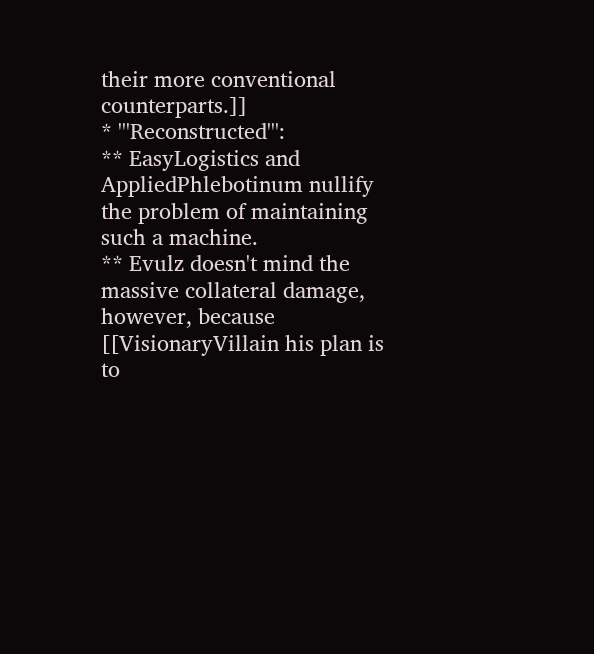their more conventional counterparts.]]
* '''Reconstructed''':
** EasyLogistics and AppliedPhlebotinum nullify the problem of maintaining such a machine.
** Evulz doesn't mind the massive collateral damage, however, because [[VisionaryVillain his plan is to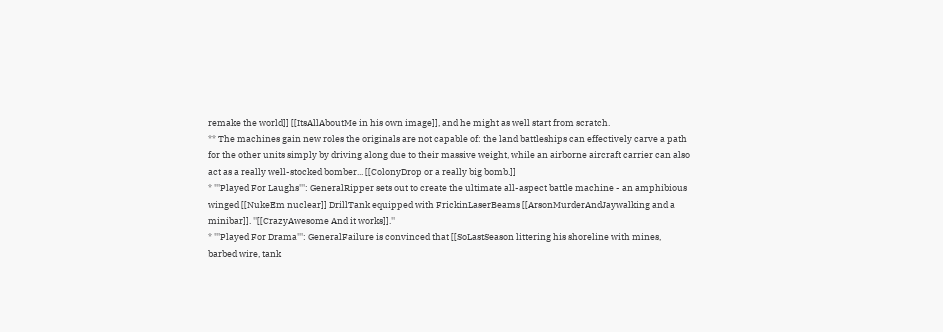remake the world]] [[ItsAllAboutMe in his own image]], and he might as well start from scratch.
** The machines gain new roles the originals are not capable of: the land battleships can effectively carve a path for the other units simply by driving along due to their massive weight, while an airborne aircraft carrier can also act as a really well-stocked bomber... [[ColonyDrop or a really big bomb.]]
* '''Played For Laughs''': GeneralRipper sets out to create the ultimate all-aspect battle machine - an amphibious winged [[NukeEm nuclear]] DrillTank equipped with FrickinLaserBeams [[ArsonMurderAndJaywalking and a minibar]]. ''[[CrazyAwesome And it works]].''
* '''Played For Drama''': GeneralFailure is convinced that [[SoLastSeason littering his shoreline with mines, barbed wire, tank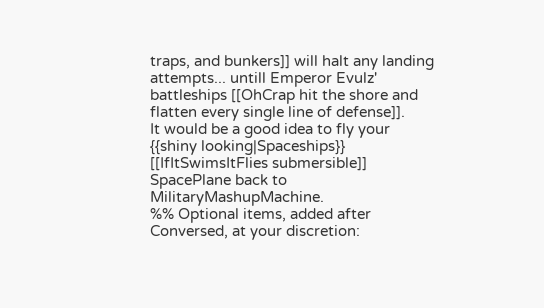traps, and bunkers]] will halt any landing attempts... untill Emperor Evulz' battleships [[OhCrap hit the shore and flatten every single line of defense]].
It would be a good idea to fly your {{shiny looking|Spaceships}} [[IfItSwimsItFlies submersible]] SpacePlane back to MilitaryMashupMachine.
%% Optional items, added after Conversed, at your discretion: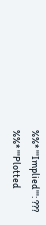%%* '''Implied''': ???
%%* '''Plotted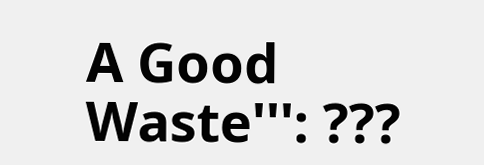A Good Waste''': ???